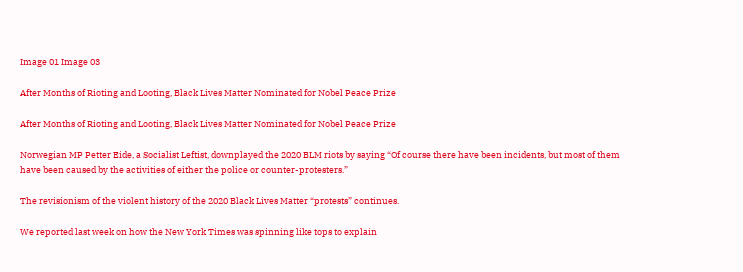Image 01 Image 03

After Months of Rioting and Looting, Black Lives Matter Nominated for Nobel Peace Prize

After Months of Rioting and Looting, Black Lives Matter Nominated for Nobel Peace Prize

Norwegian MP Petter Eide, a Socialist Leftist, downplayed the 2020 BLM riots by saying “Of course there have been incidents, but most of them have been caused by the activities of either the police or counter-protesters.”

The revisionism of the violent history of the 2020 Black Lives Matter “protests” continues.

We reported last week on how the New York Times was spinning like tops to explain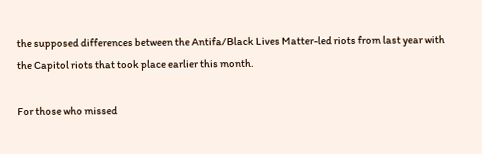the supposed differences between the Antifa/Black Lives Matter-led riots from last year with the Capitol riots that took place earlier this month.

For those who missed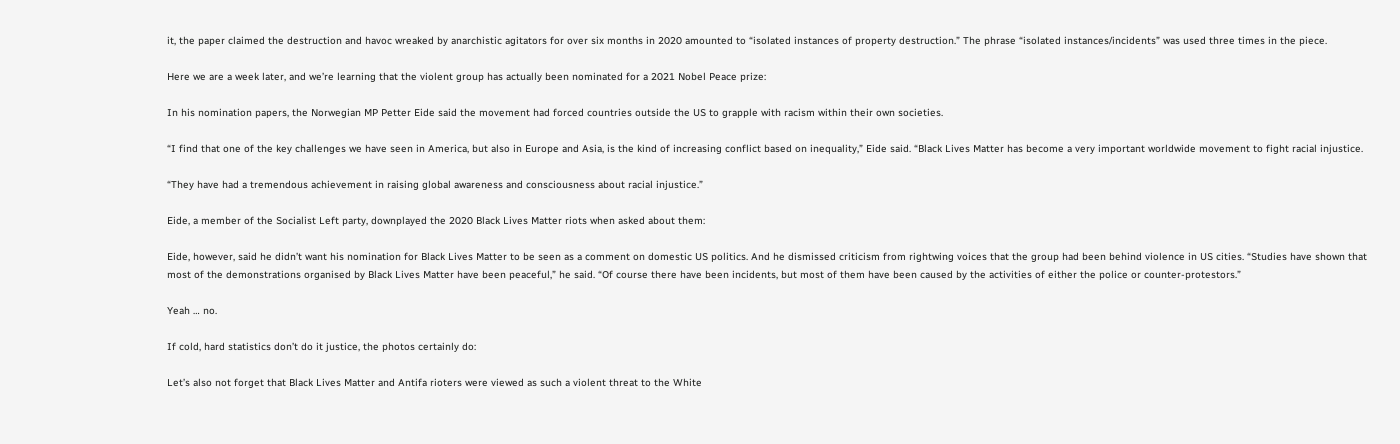it, the paper claimed the destruction and havoc wreaked by anarchistic agitators for over six months in 2020 amounted to “isolated instances of property destruction.” The phrase “isolated instances/incidents” was used three times in the piece.

Here we are a week later, and we’re learning that the violent group has actually been nominated for a 2021 Nobel Peace prize:

In his nomination papers, the Norwegian MP Petter Eide said the movement had forced countries outside the US to grapple with racism within their own societies.

“I find that one of the key challenges we have seen in America, but also in Europe and Asia, is the kind of increasing conflict based on inequality,” Eide said. “Black Lives Matter has become a very important worldwide movement to fight racial injustice.

“They have had a tremendous achievement in raising global awareness and consciousness about racial injustice.”

Eide, a member of the Socialist Left party, downplayed the 2020 Black Lives Matter riots when asked about them:

Eide, however, said he didn’t want his nomination for Black Lives Matter to be seen as a comment on domestic US politics. And he dismissed criticism from rightwing voices that the group had been behind violence in US cities. “Studies have shown that most of the demonstrations organised by Black Lives Matter have been peaceful,” he said. “Of course there have been incidents, but most of them have been caused by the activities of either the police or counter-protestors.”

Yeah … no.

If cold, hard statistics don’t do it justice, the photos certainly do:

Let’s also not forget that Black Lives Matter and Antifa rioters were viewed as such a violent threat to the White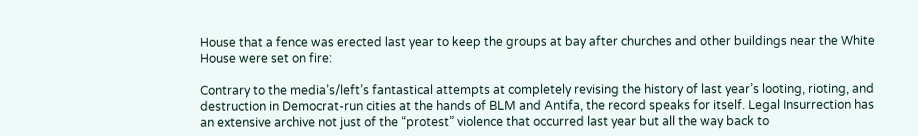House that a fence was erected last year to keep the groups at bay after churches and other buildings near the White House were set on fire:

Contrary to the media’s/left’s fantastical attempts at completely revising the history of last year’s looting, rioting, and destruction in Democrat-run cities at the hands of BLM and Antifa, the record speaks for itself. Legal Insurrection has an extensive archive not just of the “protest” violence that occurred last year but all the way back to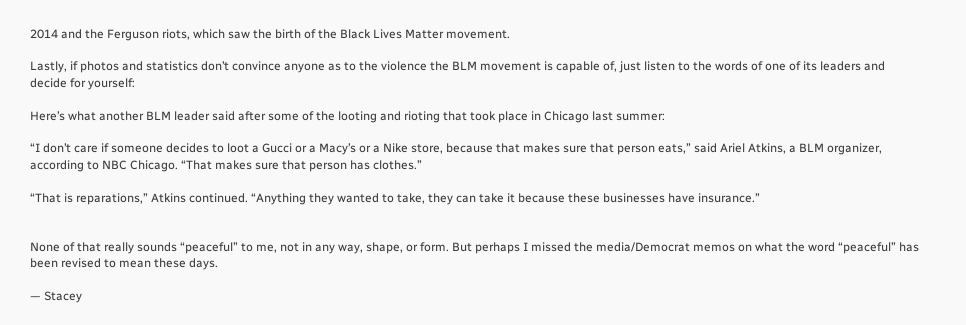2014 and the Ferguson riots, which saw the birth of the Black Lives Matter movement.

Lastly, if photos and statistics don’t convince anyone as to the violence the BLM movement is capable of, just listen to the words of one of its leaders and decide for yourself:

Here’s what another BLM leader said after some of the looting and rioting that took place in Chicago last summer:

“I don’t care if someone decides to loot a Gucci or a Macy’s or a Nike store, because that makes sure that person eats,” said Ariel Atkins, a BLM organizer, according to NBC Chicago. “That makes sure that person has clothes.”

“That is reparations,” Atkins continued. “Anything they wanted to take, they can take it because these businesses have insurance.”


None of that really sounds “peaceful” to me, not in any way, shape, or form. But perhaps I missed the media/Democrat memos on what the word “peaceful” has been revised to mean these days.

— Stacey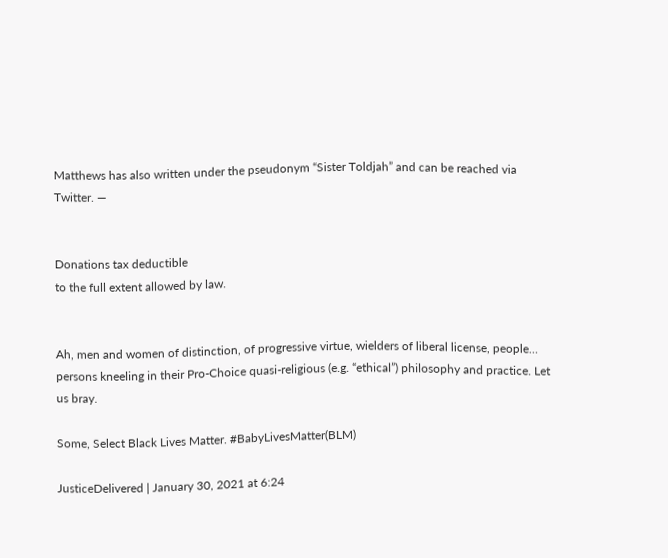Matthews has also written under the pseudonym “Sister Toldjah” and can be reached via Twitter. —


Donations tax deductible
to the full extent allowed by law.


Ah, men and women of distinction, of progressive virtue, wielders of liberal license, people… persons kneeling in their Pro-Choice quasi-religious (e.g. “ethical”) philosophy and practice. Let us bray.

Some, Select Black Lives Matter. #BabyLivesMatter(BLM)

JusticeDelivered | January 30, 2021 at 6:24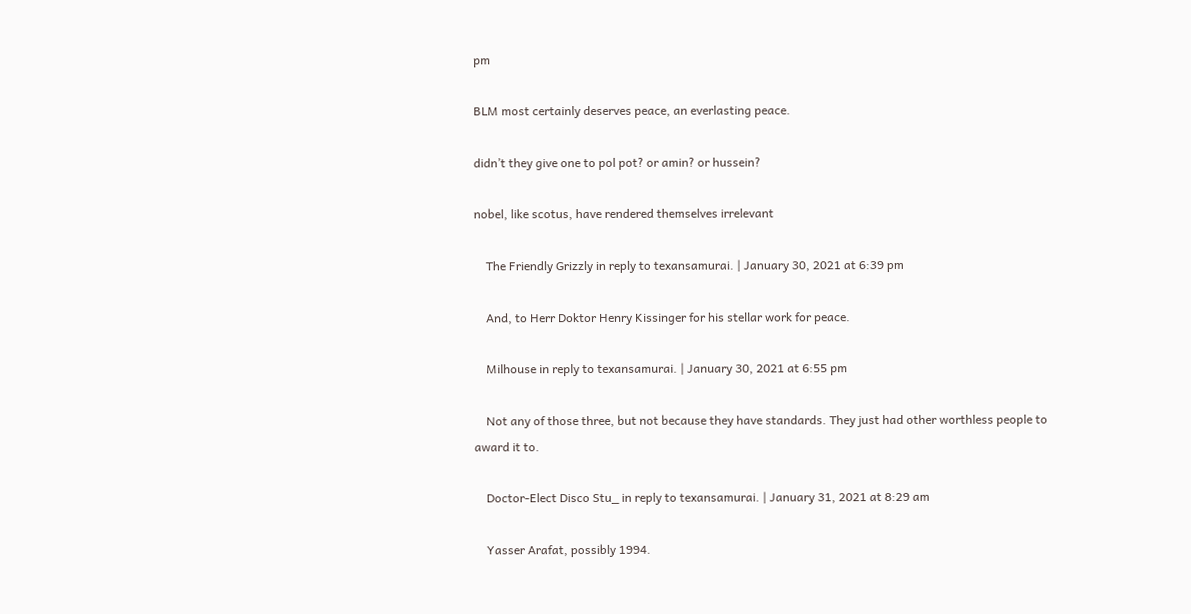pm

BLM most certainly deserves peace, an everlasting peace.

didn’t they give one to pol pot? or amin? or hussein?

nobel, like scotus, have rendered themselves irrelevant

    The Friendly Grizzly in reply to texansamurai. | January 30, 2021 at 6:39 pm

    And, to Herr Doktor Henry Kissinger for his stellar work for peace.

    Milhouse in reply to texansamurai. | January 30, 2021 at 6:55 pm

    Not any of those three, but not because they have standards. They just had other worthless people to award it to.

    Doctor-Elect Disco Stu_ in reply to texansamurai. | January 31, 2021 at 8:29 am

    Yasser Arafat, possibly 1994.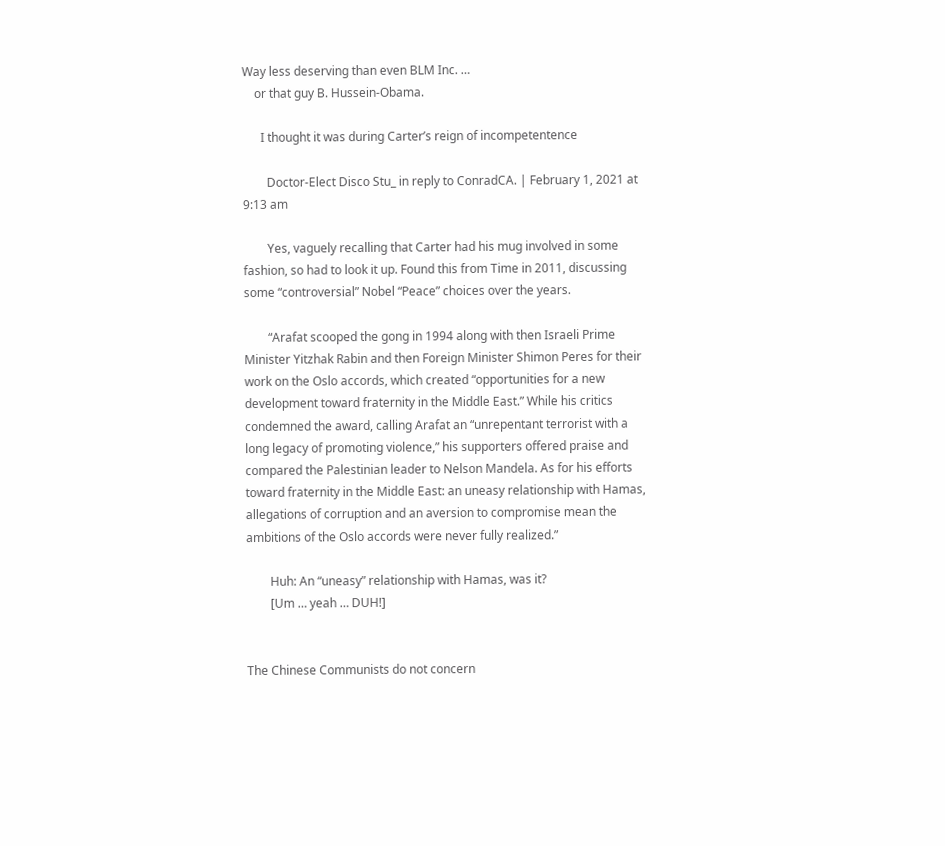Way less deserving than even BLM Inc. …
    or that guy B. Hussein-Obama.

      I thought it was during Carter’s reign of incompetentence

        Doctor-Elect Disco Stu_ in reply to ConradCA. | February 1, 2021 at 9:13 am

        Yes, vaguely recalling that Carter had his mug involved in some fashion, so had to look it up. Found this from Time in 2011, discussing some “controversial” Nobel “Peace” choices over the years.

        “Arafat scooped the gong in 1994 along with then Israeli Prime Minister Yitzhak Rabin and then Foreign Minister Shimon Peres for their work on the Oslo accords, which created “opportunities for a new development toward fraternity in the Middle East.” While his critics condemned the award, calling Arafat an “unrepentant terrorist with a long legacy of promoting violence,” his supporters offered praise and compared the Palestinian leader to Nelson Mandela. As for his efforts toward fraternity in the Middle East: an uneasy relationship with Hamas, allegations of corruption and an aversion to compromise mean the ambitions of the Oslo accords were never fully realized.”

        Huh: An “uneasy” relationship with Hamas, was it?
        [Um … yeah … DUH!]


The Chinese Communists do not concern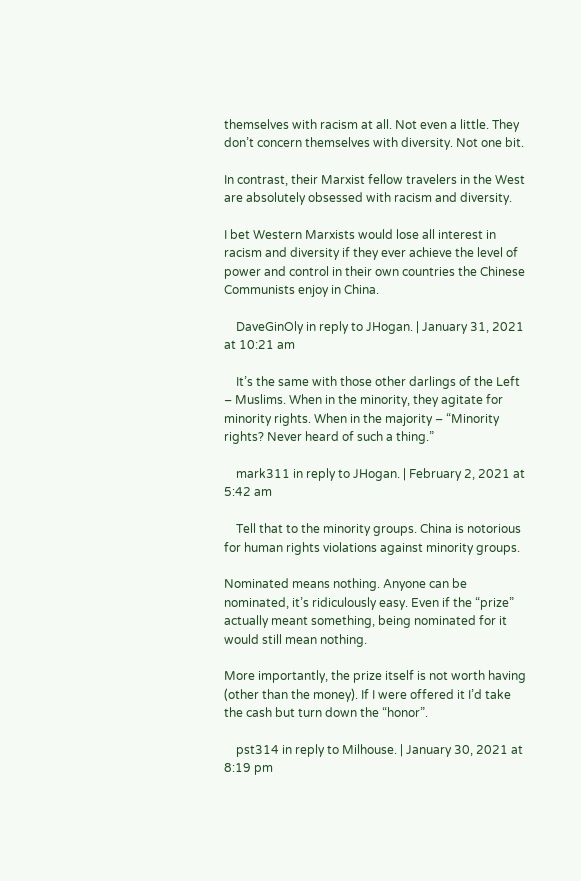themselves with racism at all. Not even a little. They don’t concern themselves with diversity. Not one bit.

In contrast, their Marxist fellow travelers in the West are absolutely obsessed with racism and diversity.

I bet Western Marxists would lose all interest in racism and diversity if they ever achieve the level of power and control in their own countries the Chinese Communists enjoy in China.

    DaveGinOly in reply to JHogan. | January 31, 2021 at 10:21 am

    It’s the same with those other darlings of the Left – Muslims. When in the minority, they agitate for minority rights. When in the majority – “Minority rights? Never heard of such a thing.”

    mark311 in reply to JHogan. | February 2, 2021 at 5:42 am

    Tell that to the minority groups. China is notorious for human rights violations against minority groups.

Nominated means nothing. Anyone can be nominated, it’s ridiculously easy. Even if the “prize” actually meant something, being nominated for it would still mean nothing.

More importantly, the prize itself is not worth having (other than the money). If I were offered it I’d take the cash but turn down the “honor”.

    pst314 in reply to Milhouse. | January 30, 2021 at 8:19 pm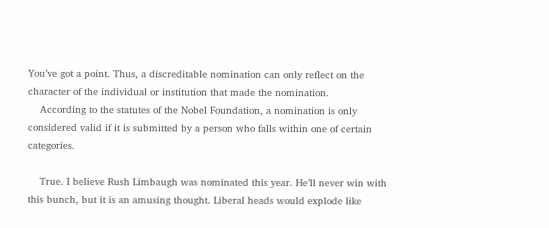You’ve got a point. Thus, a discreditable nomination can only reflect on the character of the individual or institution that made the nomination.
    According to the statutes of the Nobel Foundation, a nomination is only considered valid if it is submitted by a person who falls within one of certain categories.

    True. I believe Rush Limbaugh was nominated this year. He’ll never win with this bunch, but it is an amusing thought. Liberal heads would explode like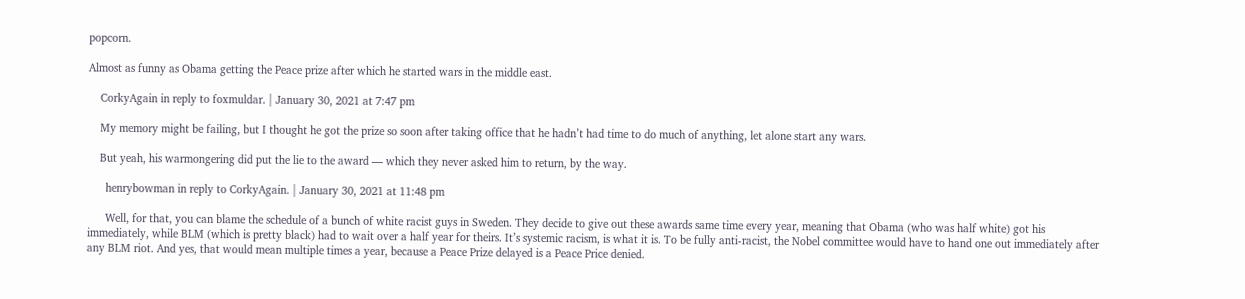popcorn.

Almost as funny as Obama getting the Peace prize after which he started wars in the middle east.

    CorkyAgain in reply to foxmuldar. | January 30, 2021 at 7:47 pm

    My memory might be failing, but I thought he got the prize so soon after taking office that he hadn’t had time to do much of anything, let alone start any wars.

    But yeah, his warmongering did put the lie to the award — which they never asked him to return, by the way.

      henrybowman in reply to CorkyAgain. | January 30, 2021 at 11:48 pm

      Well, for that, you can blame the schedule of a bunch of white racist guys in Sweden. They decide to give out these awards same time every year, meaning that Obama (who was half white) got his immediately, while BLM (which is pretty black) had to wait over a half year for theirs. It’s systemic racism, is what it is. To be fully anti-racist, the Nobel committee would have to hand one out immediately after any BLM riot. And yes, that would mean multiple times a year, because a Peace Prize delayed is a Peace Price denied.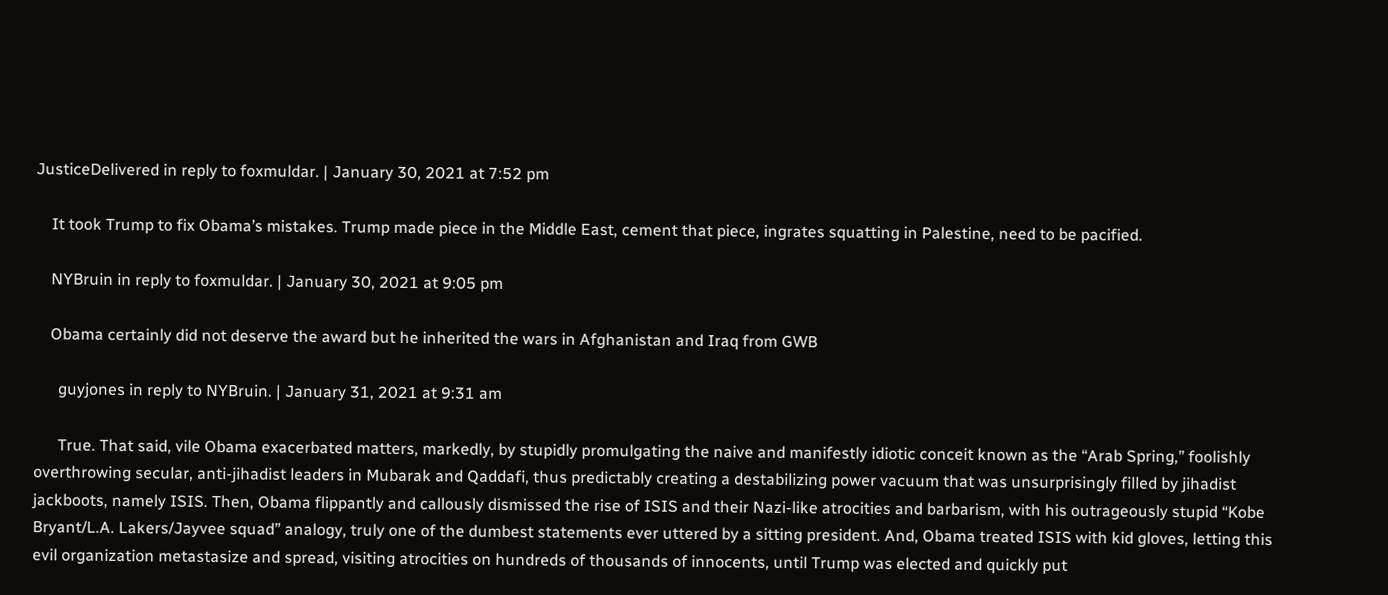JusticeDelivered in reply to foxmuldar. | January 30, 2021 at 7:52 pm

    It took Trump to fix Obama’s mistakes. Trump made piece in the Middle East, cement that piece, ingrates squatting in Palestine, need to be pacified.

    NYBruin in reply to foxmuldar. | January 30, 2021 at 9:05 pm

    Obama certainly did not deserve the award but he inherited the wars in Afghanistan and Iraq from GWB

      guyjones in reply to NYBruin. | January 31, 2021 at 9:31 am

      True. That said, vile Obama exacerbated matters, markedly, by stupidly promulgating the naive and manifestly idiotic conceit known as the “Arab Spring,” foolishly overthrowing secular, anti-jihadist leaders in Mubarak and Qaddafi, thus predictably creating a destabilizing power vacuum that was unsurprisingly filled by jihadist jackboots, namely ISIS. Then, Obama flippantly and callously dismissed the rise of ISIS and their Nazi-like atrocities and barbarism, with his outrageously stupid “Kobe Bryant/L.A. Lakers/Jayvee squad” analogy, truly one of the dumbest statements ever uttered by a sitting president. And, Obama treated ISIS with kid gloves, letting this evil organization metastasize and spread, visiting atrocities on hundreds of thousands of innocents, until Trump was elected and quickly put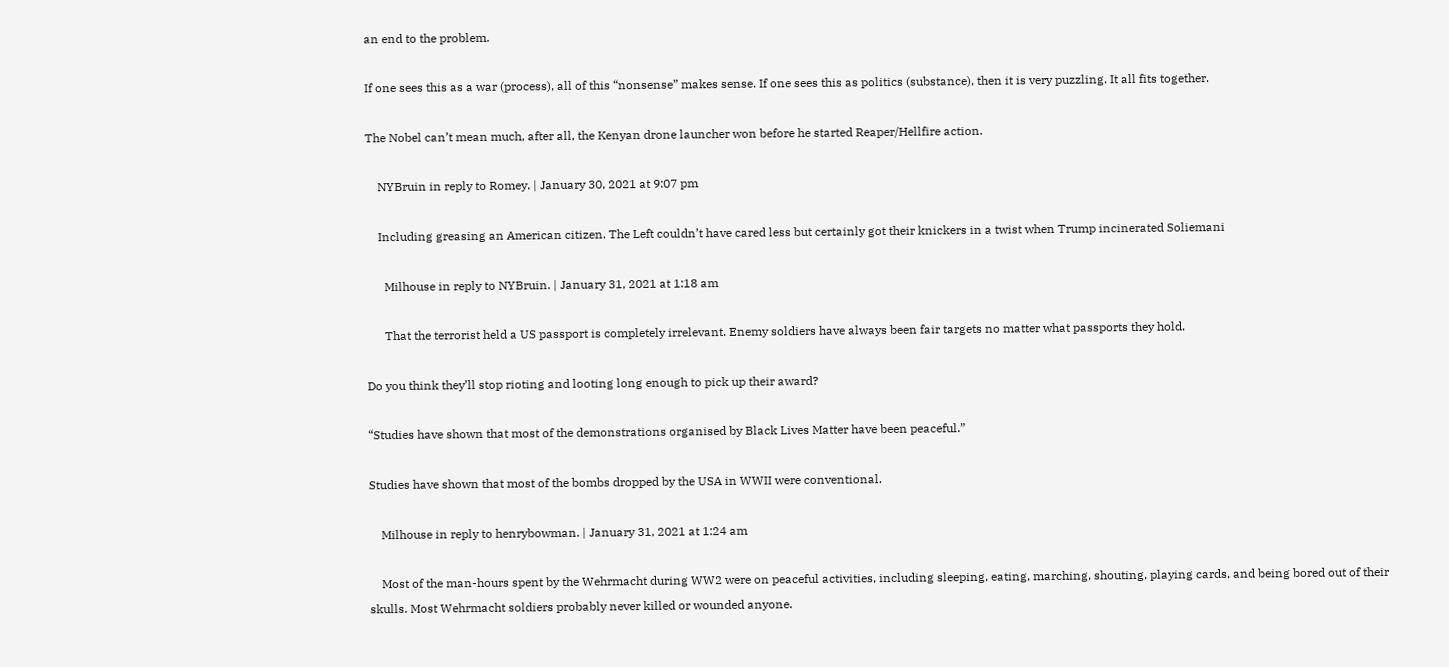an end to the problem.

If one sees this as a war (process), all of this “nonsense” makes sense. If one sees this as politics (substance), then it is very puzzling. It all fits together.

The Nobel can’t mean much, after all, the Kenyan drone launcher won before he started Reaper/Hellfire action.

    NYBruin in reply to Romey. | January 30, 2021 at 9:07 pm

    Including greasing an American citizen. The Left couldn’t have cared less but certainly got their knickers in a twist when Trump incinerated Soliemani

      Milhouse in reply to NYBruin. | January 31, 2021 at 1:18 am

      That the terrorist held a US passport is completely irrelevant. Enemy soldiers have always been fair targets no matter what passports they hold.

Do you think they’ll stop rioting and looting long enough to pick up their award?

“Studies have shown that most of the demonstrations organised by Black Lives Matter have been peaceful.”

Studies have shown that most of the bombs dropped by the USA in WWII were conventional.

    Milhouse in reply to henrybowman. | January 31, 2021 at 1:24 am

    Most of the man-hours spent by the Wehrmacht during WW2 were on peaceful activities, including sleeping, eating, marching, shouting, playing cards, and being bored out of their skulls. Most Wehrmacht soldiers probably never killed or wounded anyone.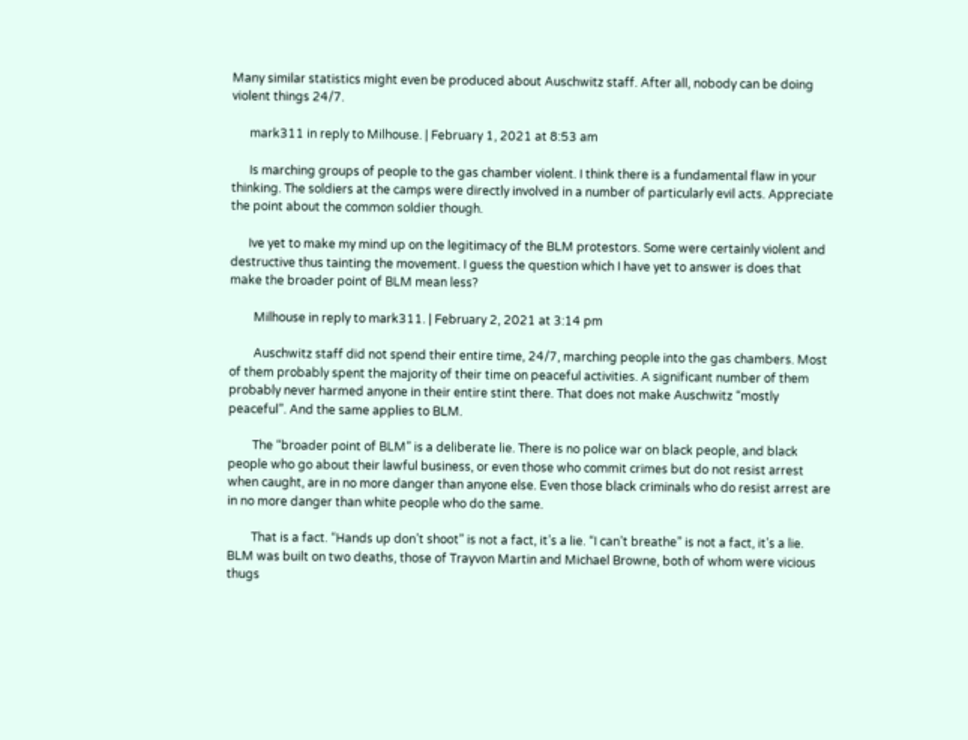Many similar statistics might even be produced about Auschwitz staff. After all, nobody can be doing violent things 24/7.

      mark311 in reply to Milhouse. | February 1, 2021 at 8:53 am

      Is marching groups of people to the gas chamber violent. I think there is a fundamental flaw in your thinking. The soldiers at the camps were directly involved in a number of particularly evil acts. Appreciate the point about the common soldier though.

      Ive yet to make my mind up on the legitimacy of the BLM protestors. Some were certainly violent and destructive thus tainting the movement. I guess the question which I have yet to answer is does that make the broader point of BLM mean less?

        Milhouse in reply to mark311. | February 2, 2021 at 3:14 pm

        Auschwitz staff did not spend their entire time, 24/7, marching people into the gas chambers. Most of them probably spent the majority of their time on peaceful activities. A significant number of them probably never harmed anyone in their entire stint there. That does not make Auschwitz “mostly peaceful”. And the same applies to BLM.

        The “broader point of BLM” is a deliberate lie. There is no police war on black people, and black people who go about their lawful business, or even those who commit crimes but do not resist arrest when caught, are in no more danger than anyone else. Even those black criminals who do resist arrest are in no more danger than white people who do the same.

        That is a fact. “Hands up don’t shoot” is not a fact, it’s a lie. “I can’t breathe” is not a fact, it’s a lie. BLM was built on two deaths, those of Trayvon Martin and Michael Browne, both of whom were vicious thugs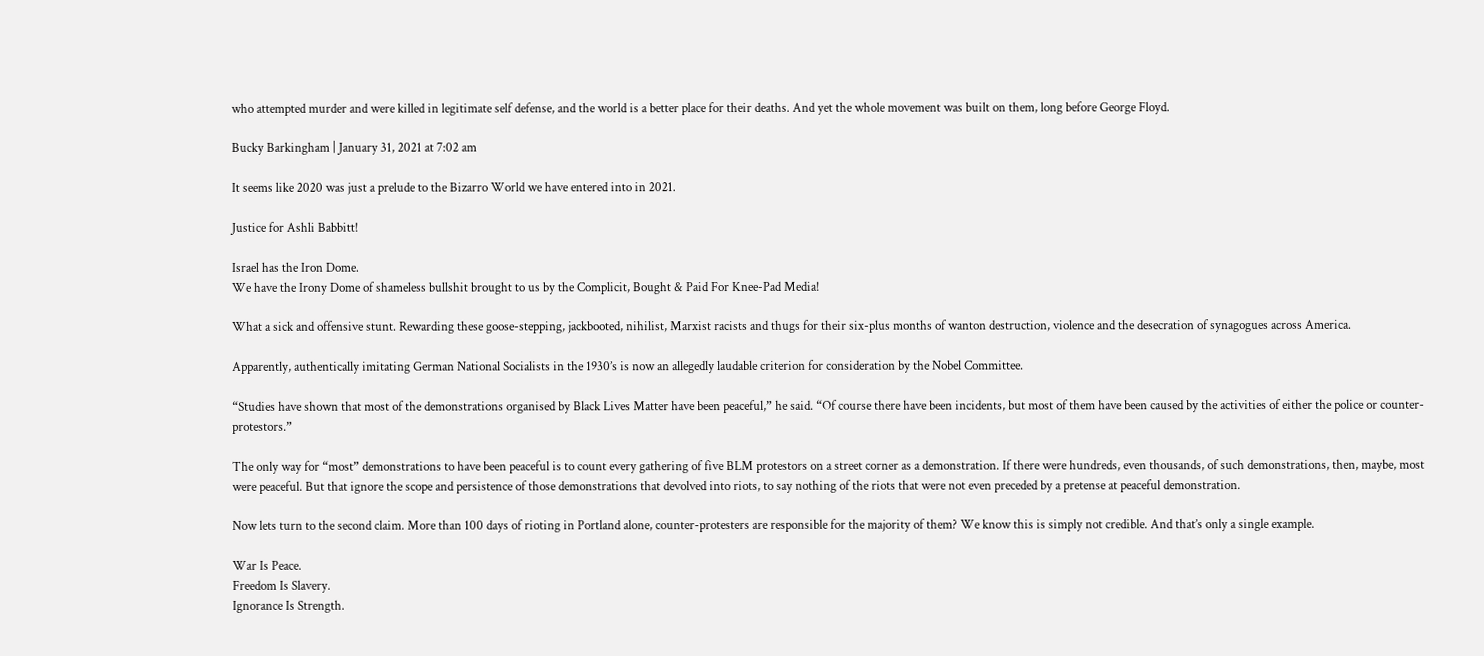who attempted murder and were killed in legitimate self defense, and the world is a better place for their deaths. And yet the whole movement was built on them, long before George Floyd.

Bucky Barkingham | January 31, 2021 at 7:02 am

It seems like 2020 was just a prelude to the Bizarro World we have entered into in 2021.

Justice for Ashli Babbitt!

Israel has the Iron Dome.
We have the Irony Dome of shameless bullshit brought to us by the Complicit, Bought & Paid For Knee-Pad Media!

What a sick and offensive stunt. Rewarding these goose-stepping, jackbooted, nihilist, Marxist racists and thugs for their six-plus months of wanton destruction, violence and the desecration of synagogues across America.

Apparently, authentically imitating German National Socialists in the 1930’s is now an allegedly laudable criterion for consideration by the Nobel Committee.

“Studies have shown that most of the demonstrations organised by Black Lives Matter have been peaceful,” he said. “Of course there have been incidents, but most of them have been caused by the activities of either the police or counter-protestors.”

The only way for “most” demonstrations to have been peaceful is to count every gathering of five BLM protestors on a street corner as a demonstration. If there were hundreds, even thousands, of such demonstrations, then, maybe, most were peaceful. But that ignore the scope and persistence of those demonstrations that devolved into riots, to say nothing of the riots that were not even preceded by a pretense at peaceful demonstration.

Now lets turn to the second claim. More than 100 days of rioting in Portland alone, counter-protesters are responsible for the majority of them? We know this is simply not credible. And that’s only a single example.

War Is Peace.
Freedom Is Slavery.
Ignorance Is Strength.